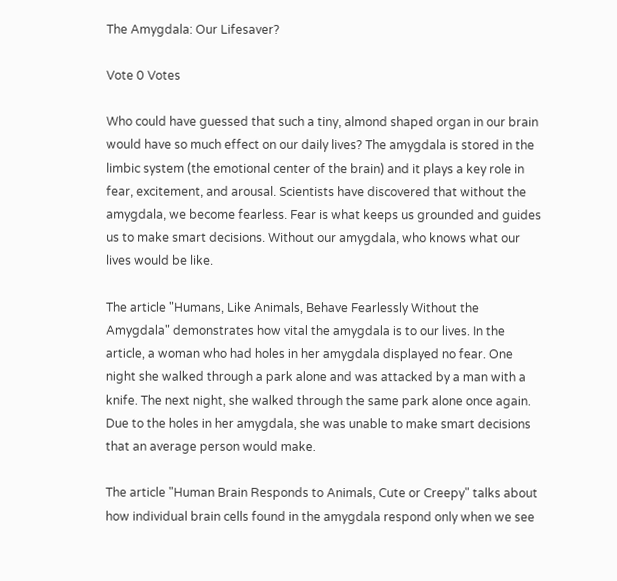The Amygdala: Our Lifesaver?

Vote 0 Votes

Who could have guessed that such a tiny, almond shaped organ in our brain would have so much effect on our daily lives? The amygdala is stored in the limbic system (the emotional center of the brain) and it plays a key role in fear, excitement, and arousal. Scientists have discovered that without the amygdala, we become fearless. Fear is what keeps us grounded and guides us to make smart decisions. Without our amygdala, who knows what our lives would be like.

The article "Humans, Like Animals, Behave Fearlessly Without the Amygdala" demonstrates how vital the amygdala is to our lives. In the article, a woman who had holes in her amygdala displayed no fear. One night she walked through a park alone and was attacked by a man with a knife. The next night, she walked through the same park alone once again. Due to the holes in her amygdala, she was unable to make smart decisions that an average person would make.

The article "Human Brain Responds to Animals, Cute or Creepy" talks about how individual brain cells found in the amygdala respond only when we see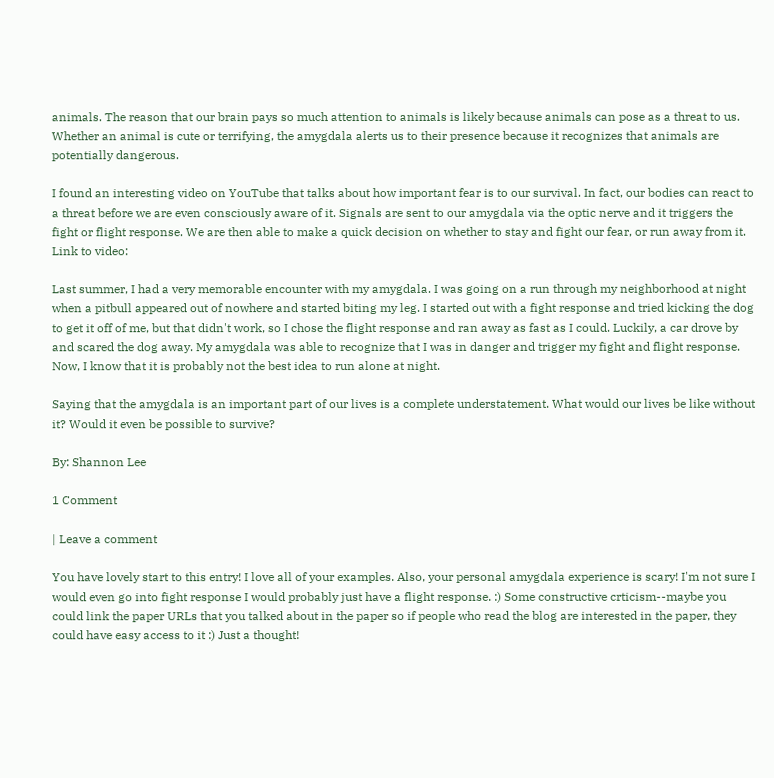animals. The reason that our brain pays so much attention to animals is likely because animals can pose as a threat to us. Whether an animal is cute or terrifying, the amygdala alerts us to their presence because it recognizes that animals are potentially dangerous.

I found an interesting video on YouTube that talks about how important fear is to our survival. In fact, our bodies can react to a threat before we are even consciously aware of it. Signals are sent to our amygdala via the optic nerve and it triggers the fight or flight response. We are then able to make a quick decision on whether to stay and fight our fear, or run away from it. Link to video:

Last summer, I had a very memorable encounter with my amygdala. I was going on a run through my neighborhood at night when a pitbull appeared out of nowhere and started biting my leg. I started out with a fight response and tried kicking the dog to get it off of me, but that didn't work, so I chose the flight response and ran away as fast as I could. Luckily, a car drove by and scared the dog away. My amygdala was able to recognize that I was in danger and trigger my fight and flight response. Now, I know that it is probably not the best idea to run alone at night.

Saying that the amygdala is an important part of our lives is a complete understatement. What would our lives be like without it? Would it even be possible to survive?

By: Shannon Lee

1 Comment

| Leave a comment

You have lovely start to this entry! I love all of your examples. Also, your personal amygdala experience is scary! I'm not sure I would even go into fight response I would probably just have a flight response. :) Some constructive crticism--maybe you could link the paper URLs that you talked about in the paper so if people who read the blog are interested in the paper, they could have easy access to it :) Just a thought!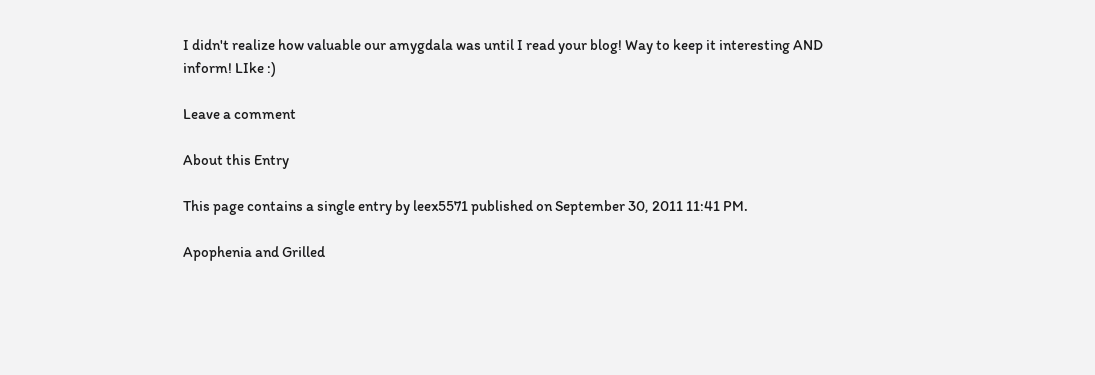I didn't realize how valuable our amygdala was until I read your blog! Way to keep it interesting AND inform! LIke :)

Leave a comment

About this Entry

This page contains a single entry by leex5571 published on September 30, 2011 11:41 PM.

Apophenia and Grilled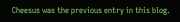Cheesus was the previous entry in this blog.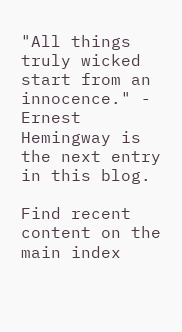"All things truly wicked start from an innocence." - Ernest Hemingway is the next entry in this blog.

Find recent content on the main index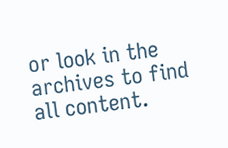or look in the archives to find all content.